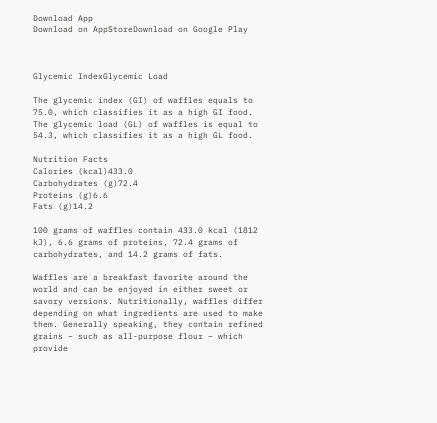Download App
Download on AppStoreDownload on Google Play



Glycemic IndexGlycemic Load

The glycemic index (GI) of waffles equals to 75.0, which classifies it as a high GI food. The glycemic load (GL) of waffles is equal to 54.3, which classifies it as a high GL food.

Nutrition Facts
Calories (kcal)433.0
Carbohydrates (g)72.4
Proteins (g)6.6
Fats (g)14.2

100 grams of waffles contain 433.0 kcal (1812 kJ), 6.6 grams of proteins, 72.4 grams of carbohydrates, and 14.2 grams of fats.

Waffles are a breakfast favorite around the world and can be enjoyed in either sweet or savory versions. Nutritionally, waffles differ depending on what ingredients are used to make them. Generally speaking, they contain refined grains – such as all-purpose flour – which provide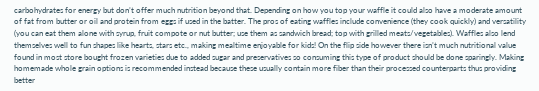carbohydrates for energy but don’t offer much nutrition beyond that. Depending on how you top your waffle it could also have a moderate amount of fat from butter or oil and protein from eggs if used in the batter. The pros of eating waffles include convenience (they cook quickly) and versatility (you can eat them alone with syrup, fruit compote or nut butter; use them as sandwich bread; top with grilled meats/vegetables). Waffles also lend themselves well to fun shapes like hearts, stars etc., making mealtime enjoyable for kids! On the flip side however there isn’t much nutritional value found in most store bought frozen varieties due to added sugar and preservatives so consuming this type of product should be done sparingly. Making homemade whole grain options is recommended instead because these usually contain more fiber than their processed counterparts thus providing better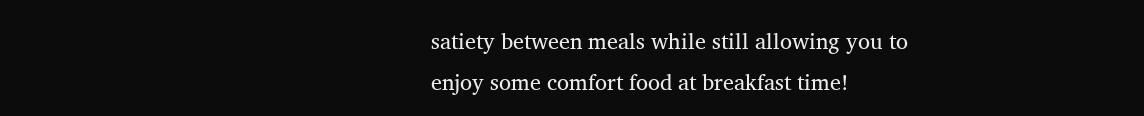satiety between meals while still allowing you to enjoy some comfort food at breakfast time!